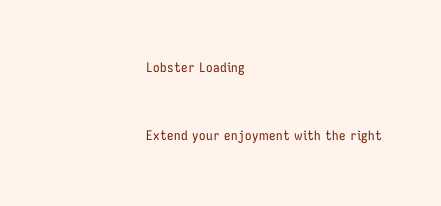Lobster Loading


Extend your enjoyment with the right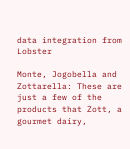data integration from Lobster

Monte, Jogobella and Zottarella: These are just a few of the products that Zott, a gourmet dairy,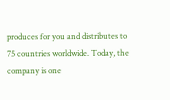produces for you and distributes to 75 countries worldwide. Today, the company is one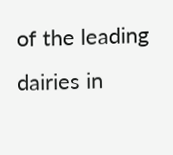of the leading dairies in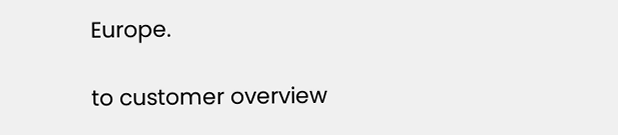Europe.

to customer overview